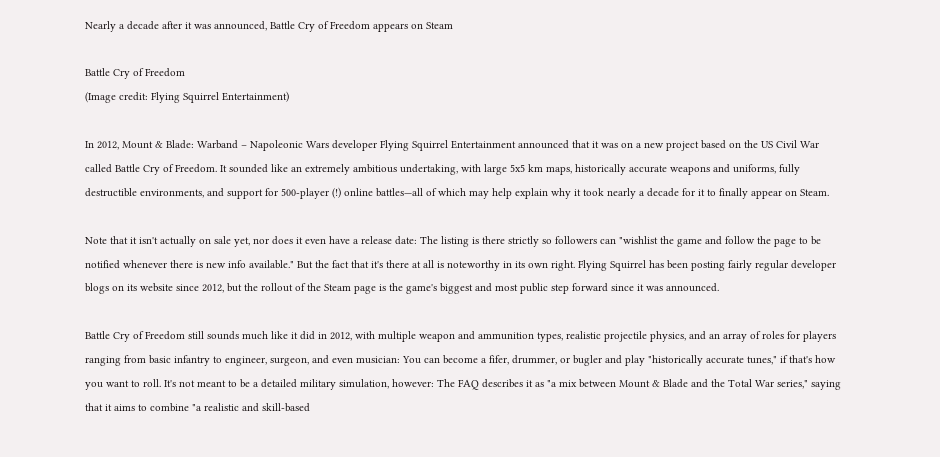Nearly a decade after it was announced, Battle Cry of Freedom appears on Steam

Battle Cry of Freedom
(Image credit: Flying Squirrel Entertainment)

In 2012, Mount & Blade: Warband – Napoleonic Wars developer Flying Squirrel Entertainment announced that it was on a new project based on the US Civil War called Battle Cry of Freedom. It sounded like an extremely ambitious undertaking, with large 5x5 km maps, historically accurate weapons and uniforms, fully destructible environments, and support for 500-player (!) online battles—all of which may help explain why it took nearly a decade for it to finally appear on Steam.

Note that it isn't actually on sale yet, nor does it even have a release date: The listing is there strictly so followers can "wishlist the game and follow the page to be notified whenever there is new info available." But the fact that it's there at all is noteworthy in its own right. Flying Squirrel has been posting fairly regular developer blogs on its website since 2012, but the rollout of the Steam page is the game's biggest and most public step forward since it was announced.

Battle Cry of Freedom still sounds much like it did in 2012, with multiple weapon and ammunition types, realistic projectile physics, and an array of roles for players ranging from basic infantry to engineer, surgeon, and even musician: You can become a fifer, drummer, or bugler and play "historically accurate tunes," if that's how you want to roll. It's not meant to be a detailed military simulation, however: The FAQ describes it as "a mix between Mount & Blade and the Total War series," saying that it aims to combine "a realistic and skill-based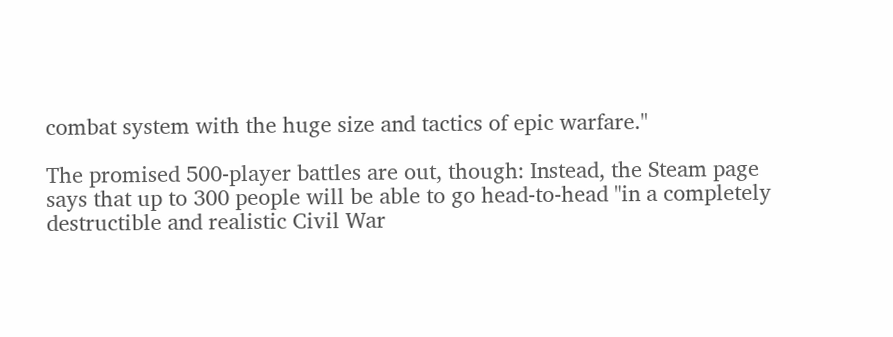combat system with the huge size and tactics of epic warfare."

The promised 500-player battles are out, though: Instead, the Steam page says that up to 300 people will be able to go head-to-head "in a completely destructible and realistic Civil War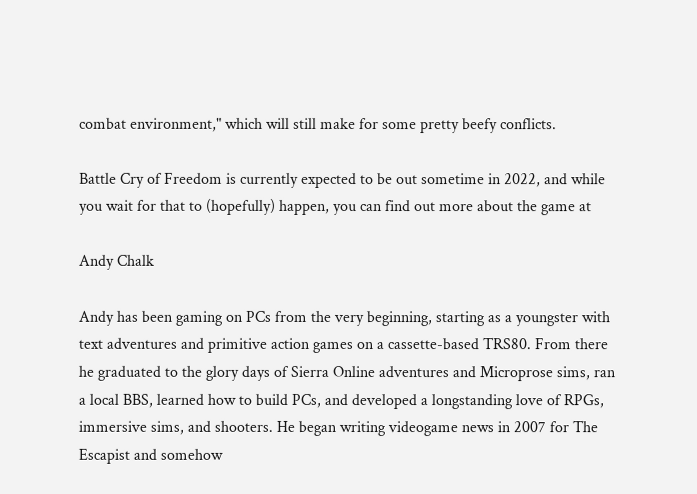combat environment," which will still make for some pretty beefy conflicts.

Battle Cry of Freedom is currently expected to be out sometime in 2022, and while you wait for that to (hopefully) happen, you can find out more about the game at

Andy Chalk

Andy has been gaming on PCs from the very beginning, starting as a youngster with text adventures and primitive action games on a cassette-based TRS80. From there he graduated to the glory days of Sierra Online adventures and Microprose sims, ran a local BBS, learned how to build PCs, and developed a longstanding love of RPGs, immersive sims, and shooters. He began writing videogame news in 2007 for The Escapist and somehow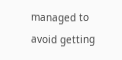managed to avoid getting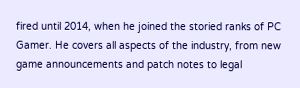fired until 2014, when he joined the storied ranks of PC Gamer. He covers all aspects of the industry, from new game announcements and patch notes to legal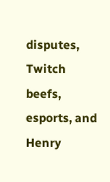disputes, Twitch beefs, esports, and Henry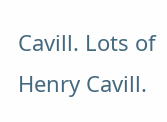Cavill. Lots of Henry Cavill.